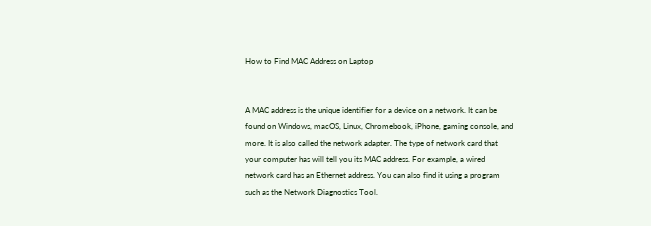How to Find MAC Address on Laptop


A MAC address is the unique identifier for a device on a network. It can be found on Windows, macOS, Linux, Chromebook, iPhone, gaming console, and more. It is also called the network adapter. The type of network card that your computer has will tell you its MAC address. For example, a wired network card has an Ethernet address. You can also find it using a program such as the Network Diagnostics Tool.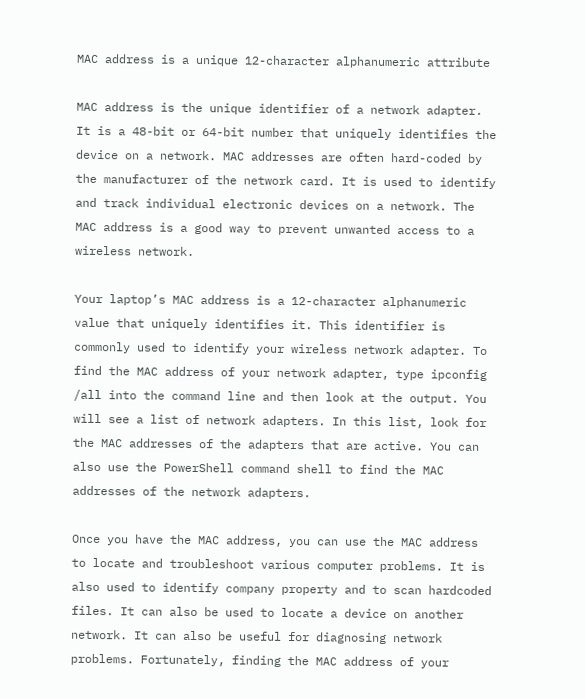MAC address is a unique 12-character alphanumeric attribute

MAC address is the unique identifier of a network adapter. It is a 48-bit or 64-bit number that uniquely identifies the device on a network. MAC addresses are often hard-coded by the manufacturer of the network card. It is used to identify and track individual electronic devices on a network. The MAC address is a good way to prevent unwanted access to a wireless network.

Your laptop’s MAC address is a 12-character alphanumeric value that uniquely identifies it. This identifier is commonly used to identify your wireless network adapter. To find the MAC address of your network adapter, type ipconfig /all into the command line and then look at the output. You will see a list of network adapters. In this list, look for the MAC addresses of the adapters that are active. You can also use the PowerShell command shell to find the MAC addresses of the network adapters.

Once you have the MAC address, you can use the MAC address to locate and troubleshoot various computer problems. It is also used to identify company property and to scan hardcoded files. It can also be used to locate a device on another network. It can also be useful for diagnosing network problems. Fortunately, finding the MAC address of your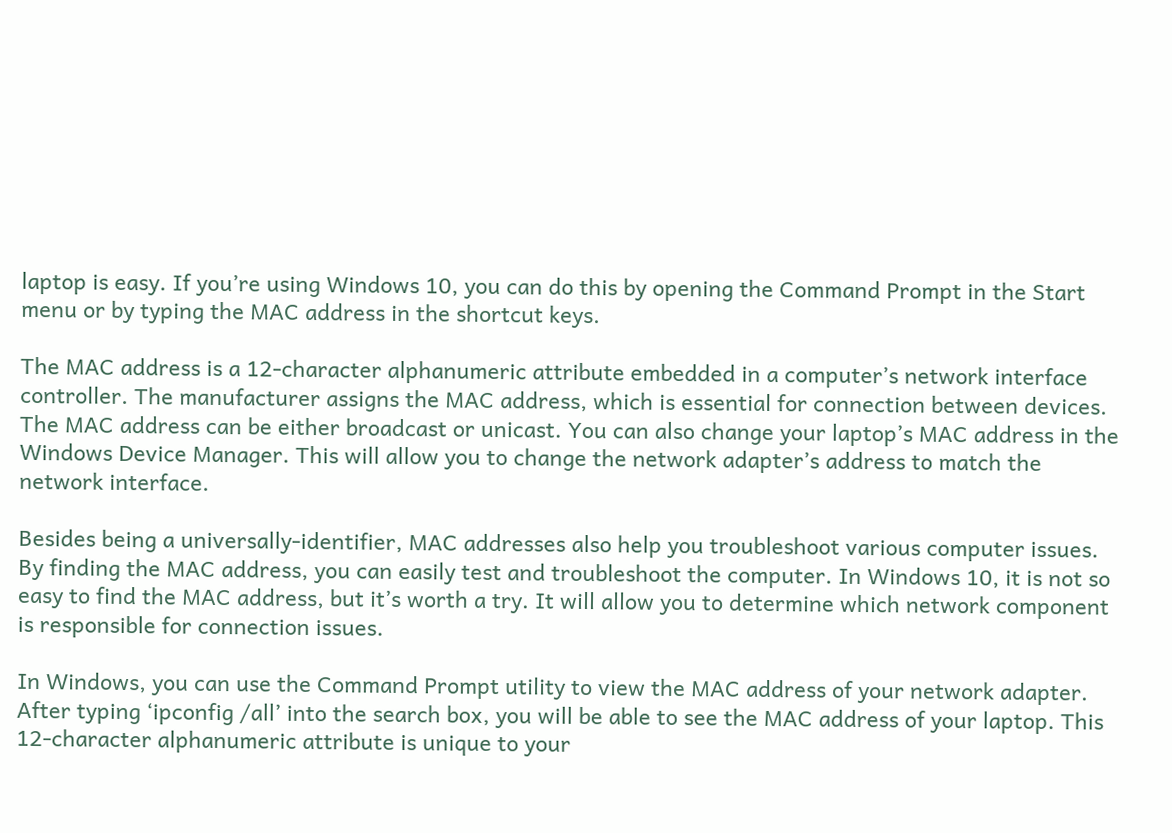laptop is easy. If you’re using Windows 10, you can do this by opening the Command Prompt in the Start menu or by typing the MAC address in the shortcut keys.

The MAC address is a 12-character alphanumeric attribute embedded in a computer’s network interface controller. The manufacturer assigns the MAC address, which is essential for connection between devices. The MAC address can be either broadcast or unicast. You can also change your laptop’s MAC address in the Windows Device Manager. This will allow you to change the network adapter’s address to match the network interface.

Besides being a universally-identifier, MAC addresses also help you troubleshoot various computer issues. By finding the MAC address, you can easily test and troubleshoot the computer. In Windows 10, it is not so easy to find the MAC address, but it’s worth a try. It will allow you to determine which network component is responsible for connection issues.

In Windows, you can use the Command Prompt utility to view the MAC address of your network adapter. After typing ‘ipconfig /all’ into the search box, you will be able to see the MAC address of your laptop. This 12-character alphanumeric attribute is unique to your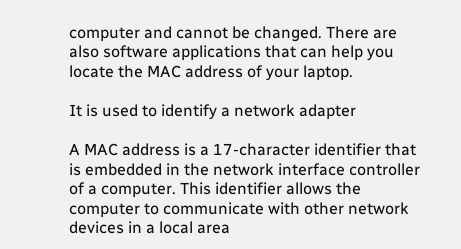computer and cannot be changed. There are also software applications that can help you locate the MAC address of your laptop.

It is used to identify a network adapter

A MAC address is a 17-character identifier that is embedded in the network interface controller of a computer. This identifier allows the computer to communicate with other network devices in a local area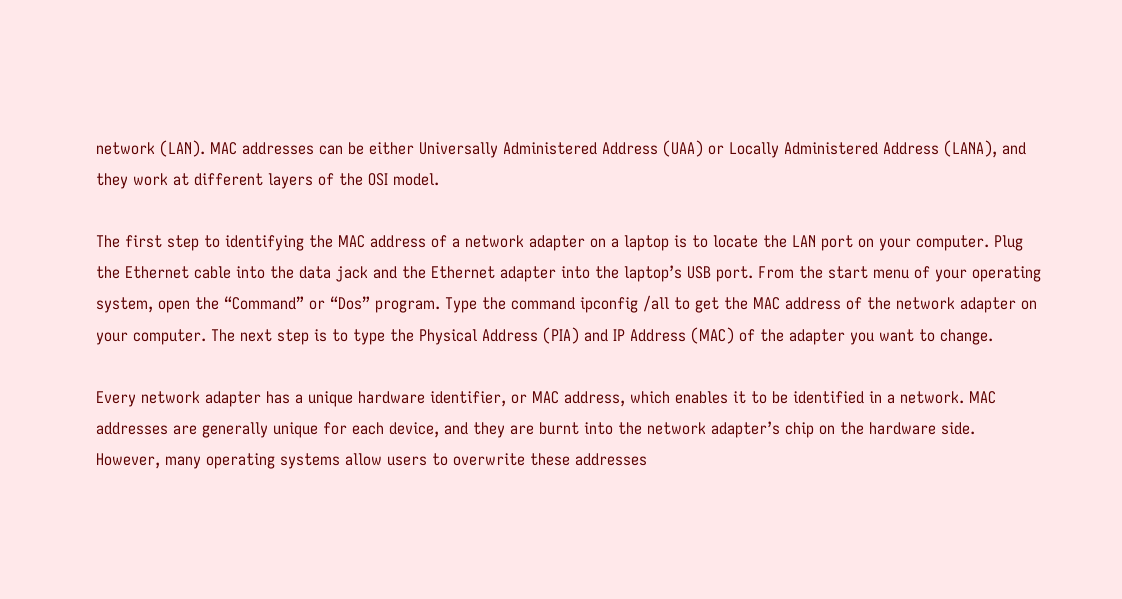network (LAN). MAC addresses can be either Universally Administered Address (UAA) or Locally Administered Address (LANA), and they work at different layers of the OSI model.

The first step to identifying the MAC address of a network adapter on a laptop is to locate the LAN port on your computer. Plug the Ethernet cable into the data jack and the Ethernet adapter into the laptop’s USB port. From the start menu of your operating system, open the “Command” or “Dos” program. Type the command ipconfig /all to get the MAC address of the network adapter on your computer. The next step is to type the Physical Address (PIA) and IP Address (MAC) of the adapter you want to change.

Every network adapter has a unique hardware identifier, or MAC address, which enables it to be identified in a network. MAC addresses are generally unique for each device, and they are burnt into the network adapter’s chip on the hardware side. However, many operating systems allow users to overwrite these addresses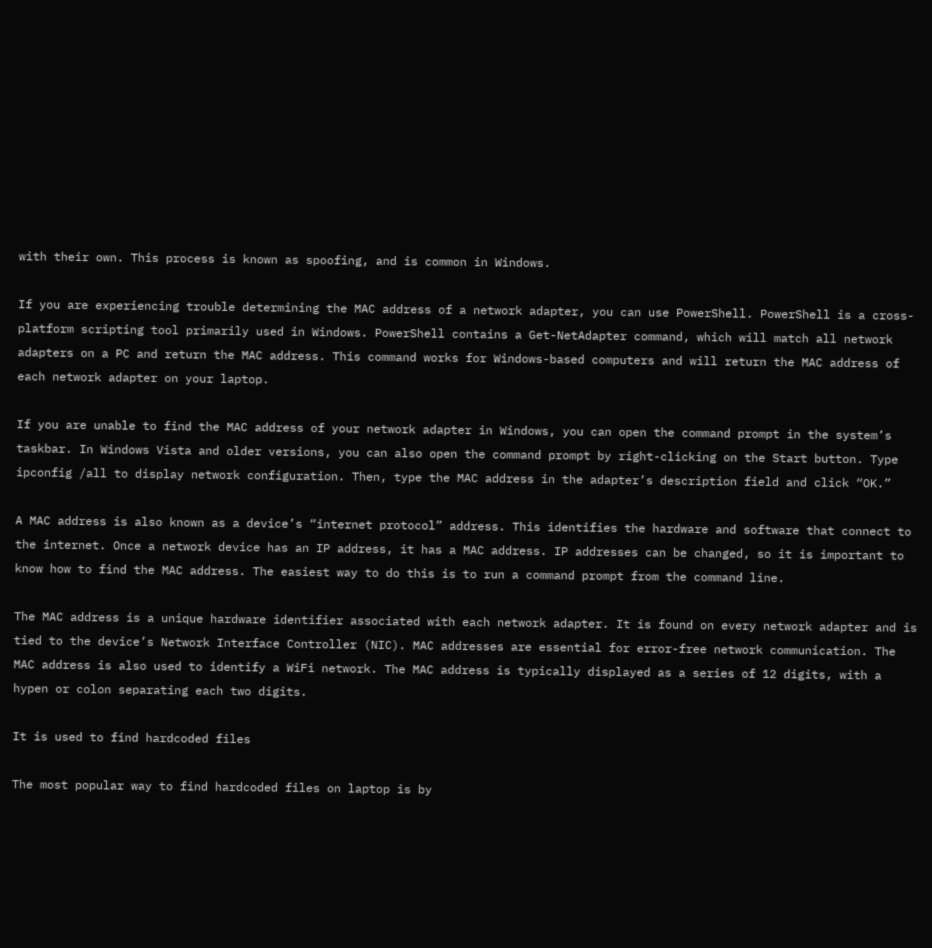with their own. This process is known as spoofing, and is common in Windows.

If you are experiencing trouble determining the MAC address of a network adapter, you can use PowerShell. PowerShell is a cross-platform scripting tool primarily used in Windows. PowerShell contains a Get-NetAdapter command, which will match all network adapters on a PC and return the MAC address. This command works for Windows-based computers and will return the MAC address of each network adapter on your laptop.

If you are unable to find the MAC address of your network adapter in Windows, you can open the command prompt in the system’s taskbar. In Windows Vista and older versions, you can also open the command prompt by right-clicking on the Start button. Type ipconfig /all to display network configuration. Then, type the MAC address in the adapter’s description field and click “OK.”

A MAC address is also known as a device’s “internet protocol” address. This identifies the hardware and software that connect to the internet. Once a network device has an IP address, it has a MAC address. IP addresses can be changed, so it is important to know how to find the MAC address. The easiest way to do this is to run a command prompt from the command line.

The MAC address is a unique hardware identifier associated with each network adapter. It is found on every network adapter and is tied to the device’s Network Interface Controller (NIC). MAC addresses are essential for error-free network communication. The MAC address is also used to identify a WiFi network. The MAC address is typically displayed as a series of 12 digits, with a hypen or colon separating each two digits.

It is used to find hardcoded files

The most popular way to find hardcoded files on laptop is by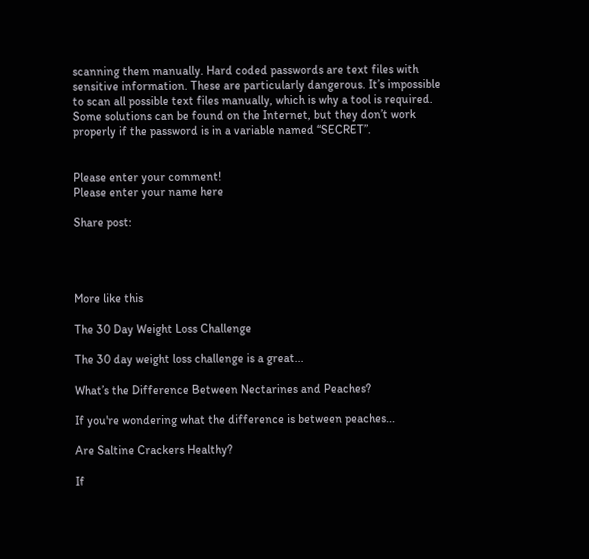scanning them manually. Hard coded passwords are text files with sensitive information. These are particularly dangerous. It’s impossible to scan all possible text files manually, which is why a tool is required. Some solutions can be found on the Internet, but they don’t work properly if the password is in a variable named “SECRET”.


Please enter your comment!
Please enter your name here

Share post:




More like this

The 30 Day Weight Loss Challenge

The 30 day weight loss challenge is a great...

What’s the Difference Between Nectarines and Peaches?

If you're wondering what the difference is between peaches...

Are Saltine Crackers Healthy?

If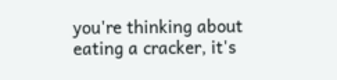you're thinking about eating a cracker, it's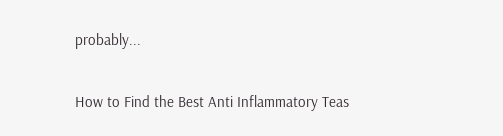probably...

How to Find the Best Anti Inflammatory Teas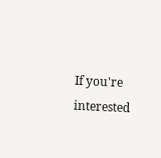If you're interested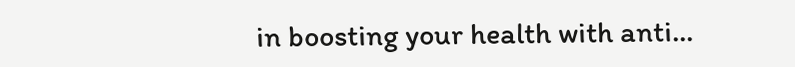in boosting your health with anti...